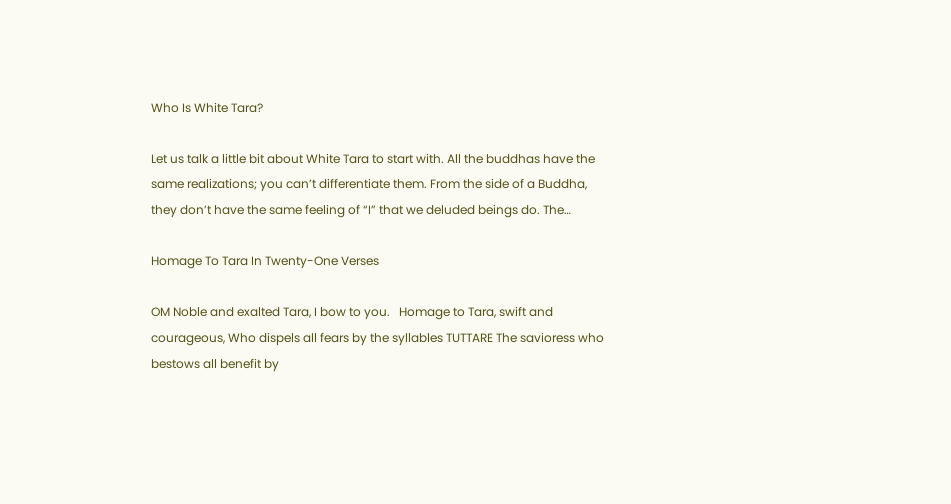Who Is White Tara?

Let us talk a little bit about White Tara to start with. All the buddhas have the same realizations; you can’t differentiate them. From the side of a Buddha, they don’t have the same feeling of “I” that we deluded beings do. The…

Homage To Tara In Twenty-One Verses

OM Noble and exalted Tara, I bow to you.   Homage to Tara, swift and courageous, Who dispels all fears by the syllables TUTTARE The savioress who bestows all benefit by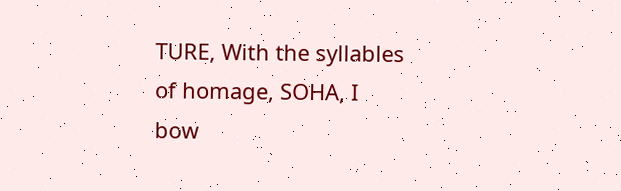TURE, With the syllables of homage, SOHA, I bow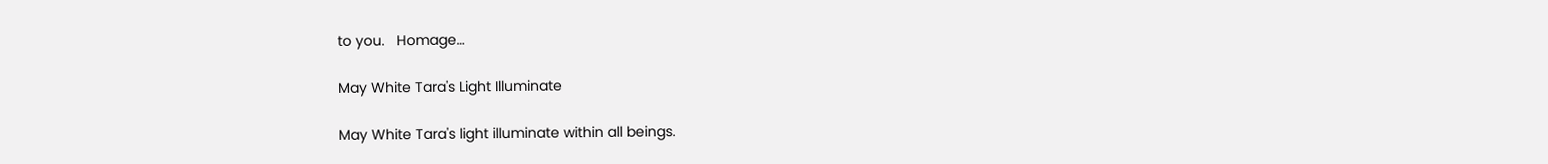to you.   Homage…

May White Tara's Light Illuminate

May White Tara's light illuminate within all beings.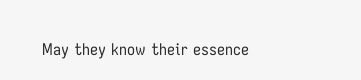May they know their essence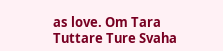as love. Om Tara Tuttare Ture Svaha